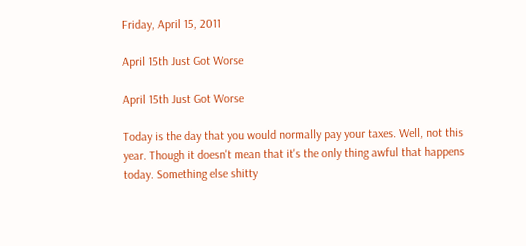Friday, April 15, 2011

April 15th Just Got Worse

April 15th Just Got Worse

Today is the day that you would normally pay your taxes. Well, not this year. Though it doesn't mean that it's the only thing awful that happens today. Something else shitty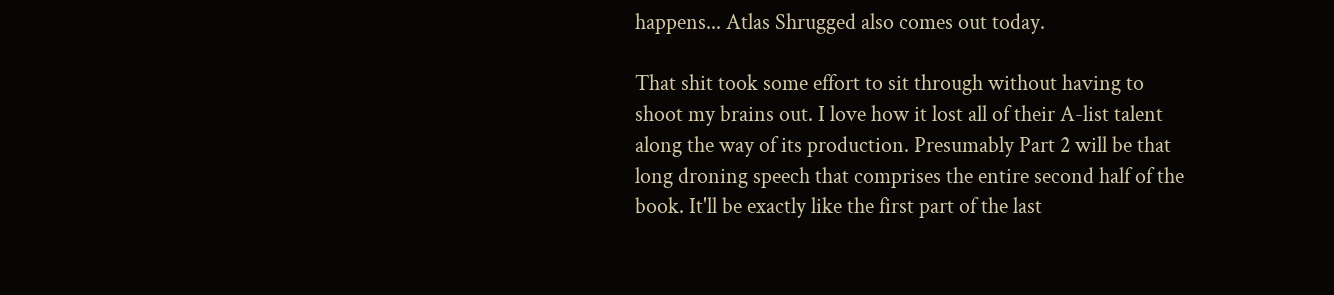happens... Atlas Shrugged also comes out today.

That shit took some effort to sit through without having to shoot my brains out. I love how it lost all of their A-list talent along the way of its production. Presumably Part 2 will be that long droning speech that comprises the entire second half of the book. It'll be exactly like the first part of the last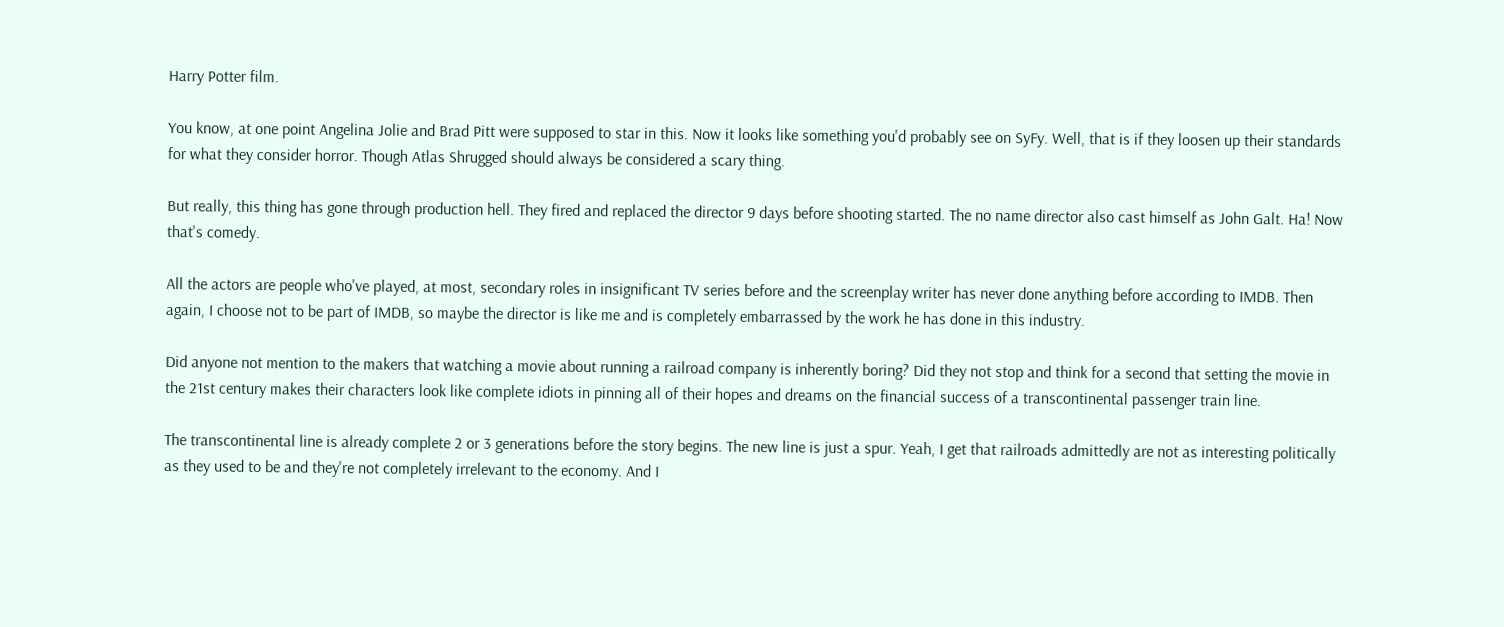Harry Potter film.

You know, at one point Angelina Jolie and Brad Pitt were supposed to star in this. Now it looks like something you'd probably see on SyFy. Well, that is if they loosen up their standards for what they consider horror. Though Atlas Shrugged should always be considered a scary thing.

But really, this thing has gone through production hell. They fired and replaced the director 9 days before shooting started. The no name director also cast himself as John Galt. Ha! Now that's comedy.

All the actors are people who've played, at most, secondary roles in insignificant TV series before and the screenplay writer has never done anything before according to IMDB. Then again, I choose not to be part of IMDB, so maybe the director is like me and is completely embarrassed by the work he has done in this industry.

Did anyone not mention to the makers that watching a movie about running a railroad company is inherently boring? Did they not stop and think for a second that setting the movie in the 21st century makes their characters look like complete idiots in pinning all of their hopes and dreams on the financial success of a transcontinental passenger train line.

The transcontinental line is already complete 2 or 3 generations before the story begins. The new line is just a spur. Yeah, I get that railroads admittedly are not as interesting politically as they used to be and they're not completely irrelevant to the economy. And I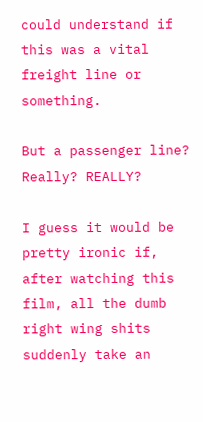could understand if this was a vital freight line or something.

But a passenger line? Really? REALLY?

I guess it would be pretty ironic if, after watching this film, all the dumb right wing shits suddenly take an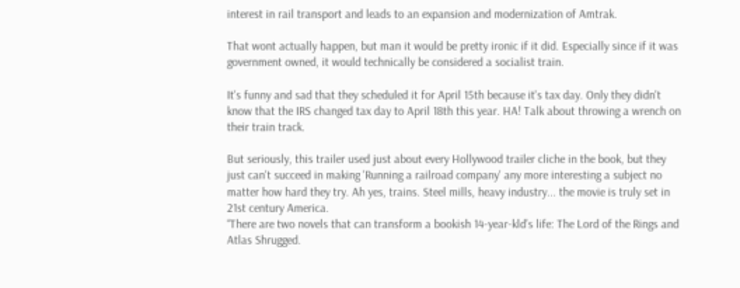interest in rail transport and leads to an expansion and modernization of Amtrak.

That wont actually happen, but man it would be pretty ironic if it did. Especially since if it was government owned, it would technically be considered a socialist train.

It's funny and sad that they scheduled it for April 15th because it's tax day. Only they didn't know that the IRS changed tax day to April 18th this year. HA! Talk about throwing a wrench on their train track.

But seriously, this trailer used just about every Hollywood trailer cliche in the book, but they just can't succeed in making 'Running a railroad company' any more interesting a subject no matter how hard they try. Ah yes, trains. Steel mills, heavy industry... the movie is truly set in 21st century America.
“There are two novels that can transform a bookish 14-year-kld’s life: The Lord of the Rings and Atlas Shrugged.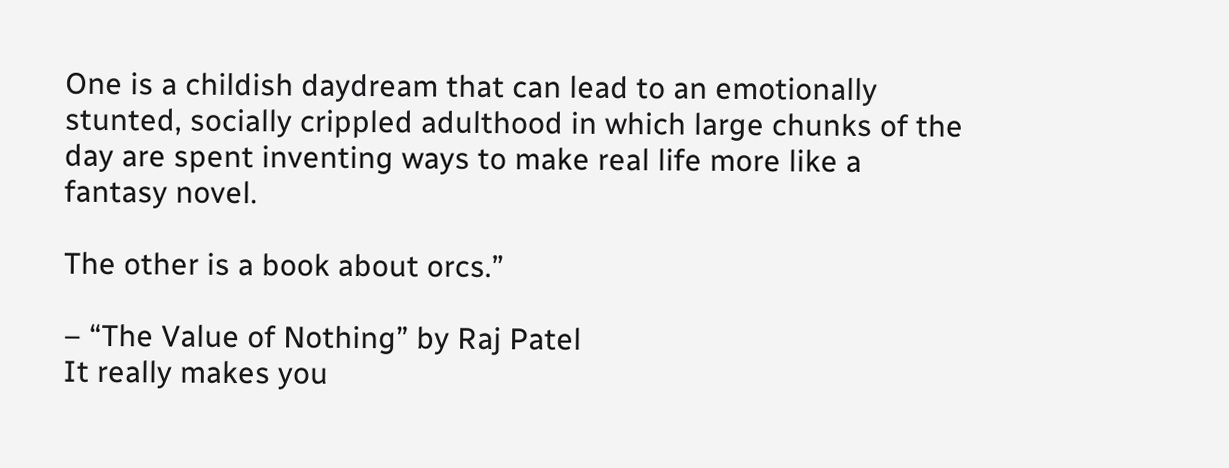One is a childish daydream that can lead to an emotionally stunted, socially crippled adulthood in which large chunks of the day are spent inventing ways to make real life more like a fantasy novel.

The other is a book about orcs.”

– “The Value of Nothing” by Raj Patel
It really makes you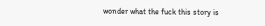wonder what the fuck this story is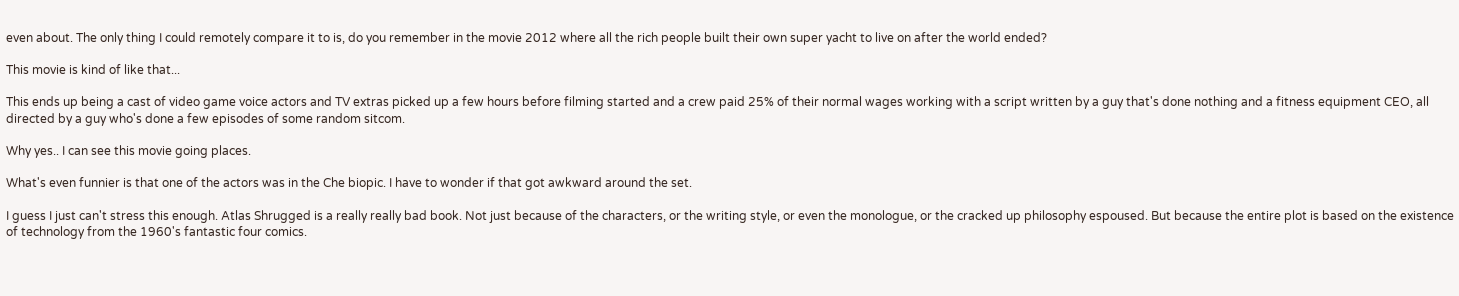even about. The only thing I could remotely compare it to is, do you remember in the movie 2012 where all the rich people built their own super yacht to live on after the world ended?

This movie is kind of like that...

This ends up being a cast of video game voice actors and TV extras picked up a few hours before filming started and a crew paid 25% of their normal wages working with a script written by a guy that's done nothing and a fitness equipment CEO, all directed by a guy who's done a few episodes of some random sitcom.

Why yes.. I can see this movie going places.

What's even funnier is that one of the actors was in the Che biopic. I have to wonder if that got awkward around the set.

I guess I just can't stress this enough. Atlas Shrugged is a really really bad book. Not just because of the characters, or the writing style, or even the monologue, or the cracked up philosophy espoused. But because the entire plot is based on the existence of technology from the 1960's fantastic four comics.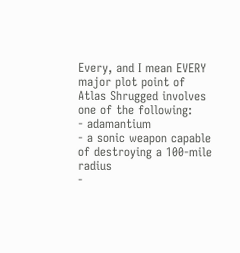Every, and I mean EVERY major plot point of Atlas Shrugged involves one of the following:
- adamantium
- a sonic weapon capable of destroying a 100-mile radius
-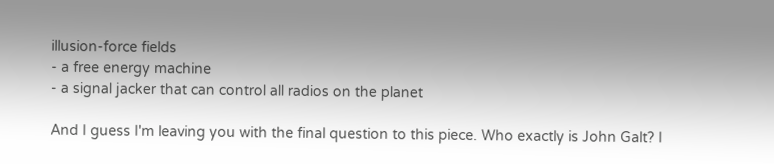illusion-force fields
- a free energy machine
- a signal jacker that can control all radios on the planet

And I guess I'm leaving you with the final question to this piece. Who exactly is John Galt? I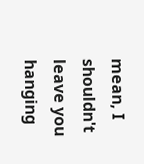mean, I shouldn't leave you hanging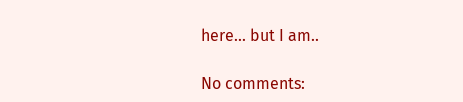here... but I am..

No comments: